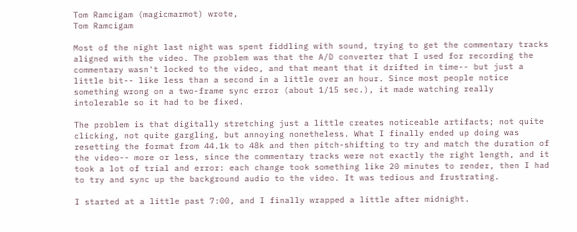Tom Ramcigam (magicmarmot) wrote,
Tom Ramcigam

Most of the night last night was spent fiddling with sound, trying to get the commentary tracks aligned with the video. The problem was that the A/D converter that I used for recording the commentary wasn't locked to the video, and that meant that it drifted in time-- but just a little bit-- like less than a second in a little over an hour. Since most people notice something wrong on a two-frame sync error (about 1/15 sec.), it made watching really intolerable so it had to be fixed.

The problem is that digitally stretching just a little creates noticeable artifacts; not quite clicking, not quite gargling, but annoying nonetheless. What I finally ended up doing was resetting the format from 44.1k to 48k and then pitch-shifting to try and match the duration of the video-- more or less, since the commentary tracks were not exactly the right length, and it took a lot of trial and error: each change took something like 20 minutes to render, then I had to try and sync up the background audio to the video. It was tedious and frustrating.

I started at a little past 7:00, and I finally wrapped a little after midnight.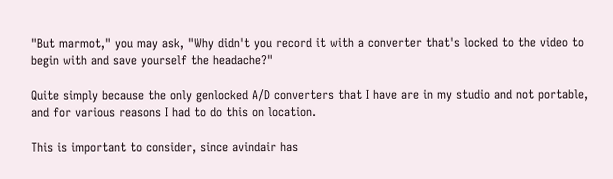"But marmot," you may ask, "Why didn't you record it with a converter that's locked to the video to begin with and save yourself the headache?"

Quite simply because the only genlocked A/D converters that I have are in my studio and not portable, and for various reasons I had to do this on location.

This is important to consider, since avindair has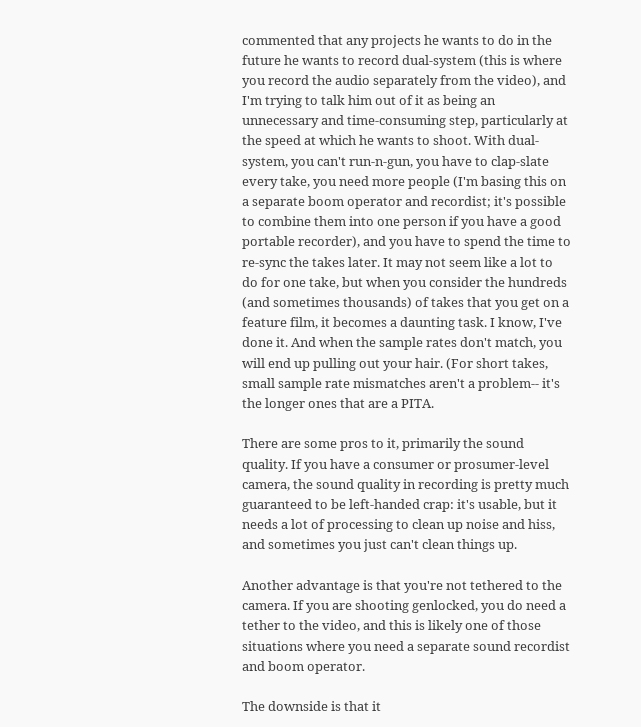commented that any projects he wants to do in the future he wants to record dual-system (this is where you record the audio separately from the video), and I'm trying to talk him out of it as being an unnecessary and time-consuming step, particularly at the speed at which he wants to shoot. With dual-system, you can't run-n-gun, you have to clap-slate every take, you need more people (I'm basing this on a separate boom operator and recordist; it's possible to combine them into one person if you have a good portable recorder), and you have to spend the time to re-sync the takes later. It may not seem like a lot to do for one take, but when you consider the hundreds (and sometimes thousands) of takes that you get on a feature film, it becomes a daunting task. I know, I've done it. And when the sample rates don't match, you will end up pulling out your hair. (For short takes, small sample rate mismatches aren't a problem-- it's the longer ones that are a PITA.

There are some pros to it, primarily the sound quality. If you have a consumer or prosumer-level camera, the sound quality in recording is pretty much guaranteed to be left-handed crap: it's usable, but it needs a lot of processing to clean up noise and hiss, and sometimes you just can't clean things up.

Another advantage is that you're not tethered to the camera. If you are shooting genlocked, you do need a tether to the video, and this is likely one of those situations where you need a separate sound recordist and boom operator.

The downside is that it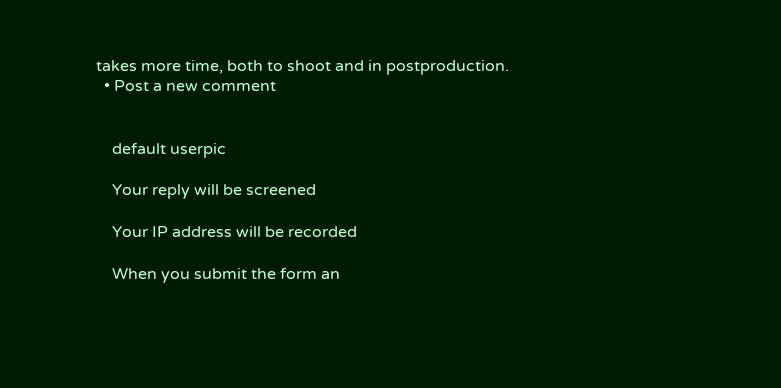takes more time, both to shoot and in postproduction.
  • Post a new comment


    default userpic

    Your reply will be screened

    Your IP address will be recorded

    When you submit the form an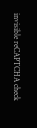invisible reCAPTCHA check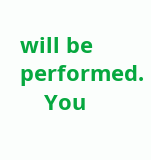will be performed.
    You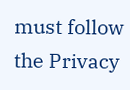must follow the Privacy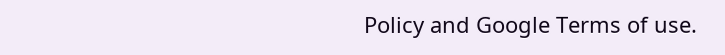Policy and Google Terms of use.